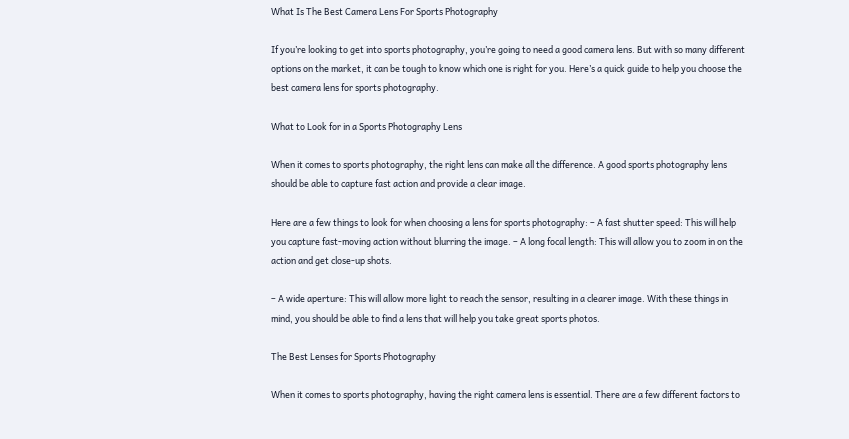What Is The Best Camera Lens For Sports Photography

If you’re looking to get into sports photography, you’re going to need a good camera lens. But with so many different options on the market, it can be tough to know which one is right for you. Here’s a quick guide to help you choose the best camera lens for sports photography.

What to Look for in a Sports Photography Lens

When it comes to sports photography, the right lens can make all the difference. A good sports photography lens should be able to capture fast action and provide a clear image.

Here are a few things to look for when choosing a lens for sports photography: – A fast shutter speed: This will help you capture fast-moving action without blurring the image. – A long focal length: This will allow you to zoom in on the action and get close-up shots.

– A wide aperture: This will allow more light to reach the sensor, resulting in a clearer image. With these things in mind, you should be able to find a lens that will help you take great sports photos.

The Best Lenses for Sports Photography

When it comes to sports photography, having the right camera lens is essential. There are a few different factors to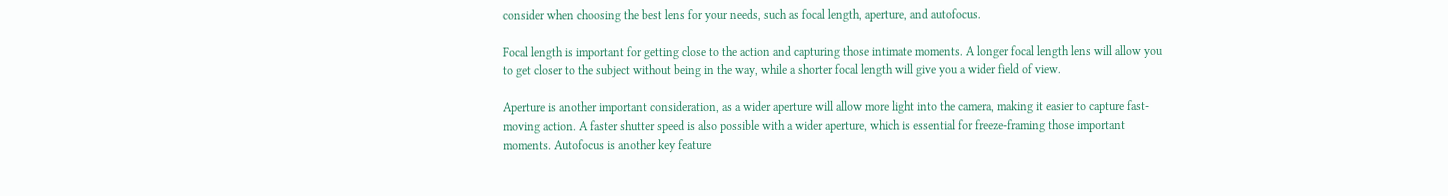consider when choosing the best lens for your needs, such as focal length, aperture, and autofocus.

Focal length is important for getting close to the action and capturing those intimate moments. A longer focal length lens will allow you to get closer to the subject without being in the way, while a shorter focal length will give you a wider field of view.

Aperture is another important consideration, as a wider aperture will allow more light into the camera, making it easier to capture fast-moving action. A faster shutter speed is also possible with a wider aperture, which is essential for freeze-framing those important moments. Autofocus is another key feature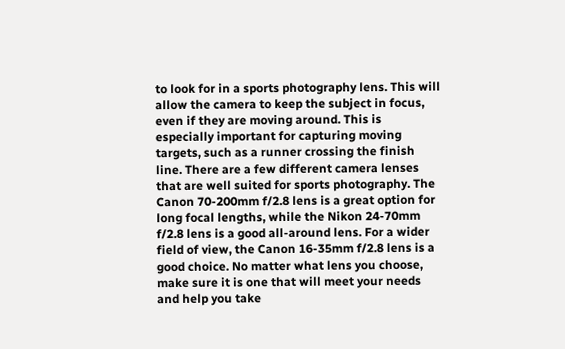to look for in a sports photography lens. This will allow the camera to keep the subject in focus, even if they are moving around. This is especially important for capturing moving targets, such as a runner crossing the finish line. There are a few different camera lenses that are well suited for sports photography. The Canon 70-200mm f/2.8 lens is a great option for long focal lengths, while the Nikon 24-70mm f/2.8 lens is a good all-around lens. For a wider field of view, the Canon 16-35mm f/2.8 lens is a good choice. No matter what lens you choose, make sure it is one that will meet your needs and help you take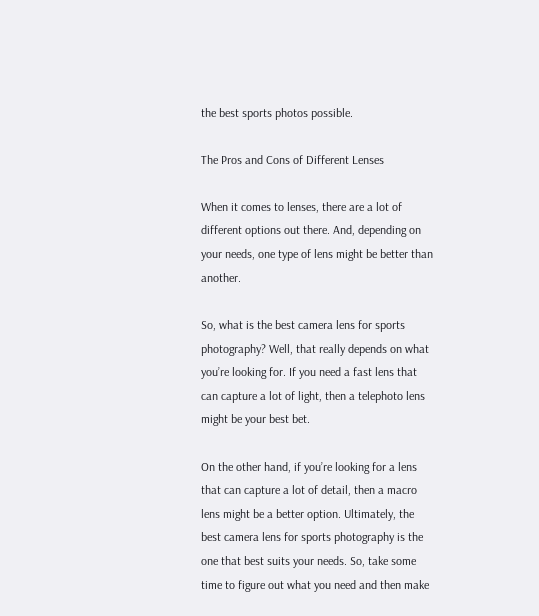the best sports photos possible.

The Pros and Cons of Different Lenses

When it comes to lenses, there are a lot of different options out there. And, depending on your needs, one type of lens might be better than another.

So, what is the best camera lens for sports photography? Well, that really depends on what you’re looking for. If you need a fast lens that can capture a lot of light, then a telephoto lens might be your best bet.

On the other hand, if you’re looking for a lens that can capture a lot of detail, then a macro lens might be a better option. Ultimately, the best camera lens for sports photography is the one that best suits your needs. So, take some time to figure out what you need and then make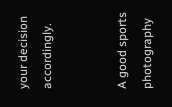your decision accordingly.


A good sports photography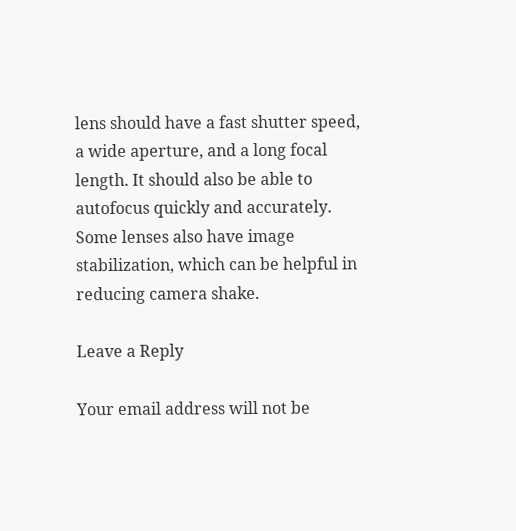lens should have a fast shutter speed, a wide aperture, and a long focal length. It should also be able to autofocus quickly and accurately. Some lenses also have image stabilization, which can be helpful in reducing camera shake.

Leave a Reply

Your email address will not be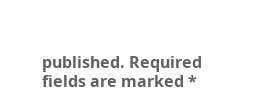published. Required fields are marked *